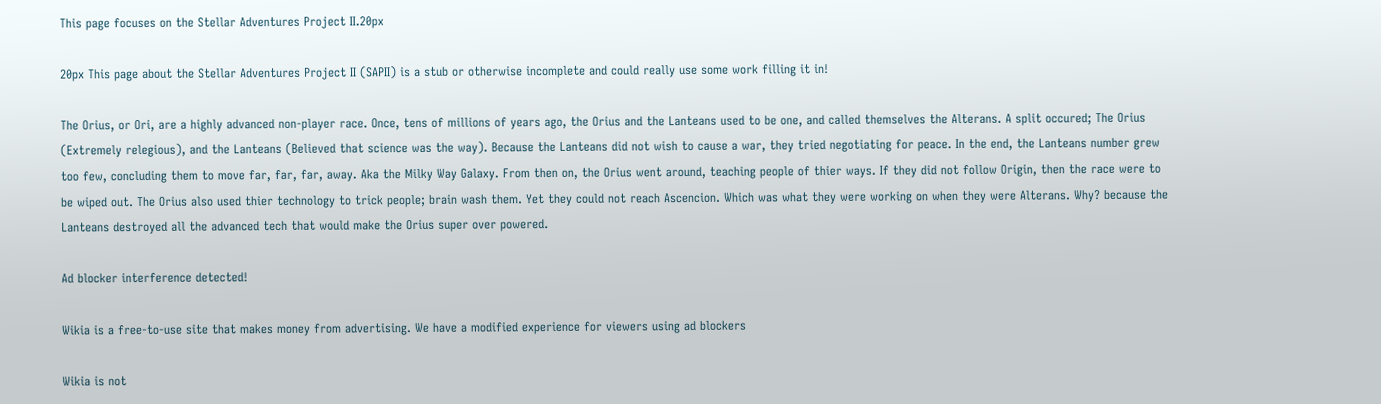This page focuses on the Stellar Adventures Project II.20px

20px This page about the Stellar Adventures Project II (SAPII) is a stub or otherwise incomplete and could really use some work filling it in!

The Orius, or Ori, are a highly advanced non-player race. Once, tens of millions of years ago, the Orius and the Lanteans used to be one, and called themselves the Alterans. A split occured; The Orius (Extremely relegious), and the Lanteans (Believed that science was the way). Because the Lanteans did not wish to cause a war, they tried negotiating for peace. In the end, the Lanteans number grew too few, concluding them to move far, far, far, away. Aka the Milky Way Galaxy. From then on, the Orius went around, teaching people of thier ways. If they did not follow Origin, then the race were to be wiped out. The Orius also used thier technology to trick people; brain wash them. Yet they could not reach Ascencion. Which was what they were working on when they were Alterans. Why? because the Lanteans destroyed all the advanced tech that would make the Orius super over powered.

Ad blocker interference detected!

Wikia is a free-to-use site that makes money from advertising. We have a modified experience for viewers using ad blockers

Wikia is not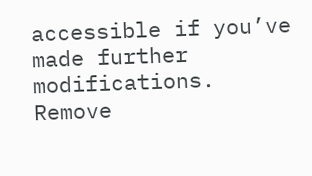accessible if you’ve made further modifications. Remove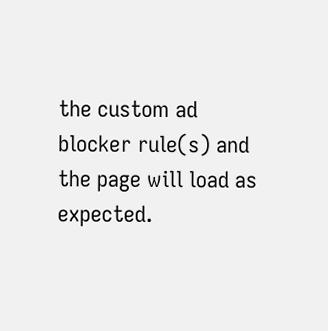the custom ad blocker rule(s) and the page will load as expected.